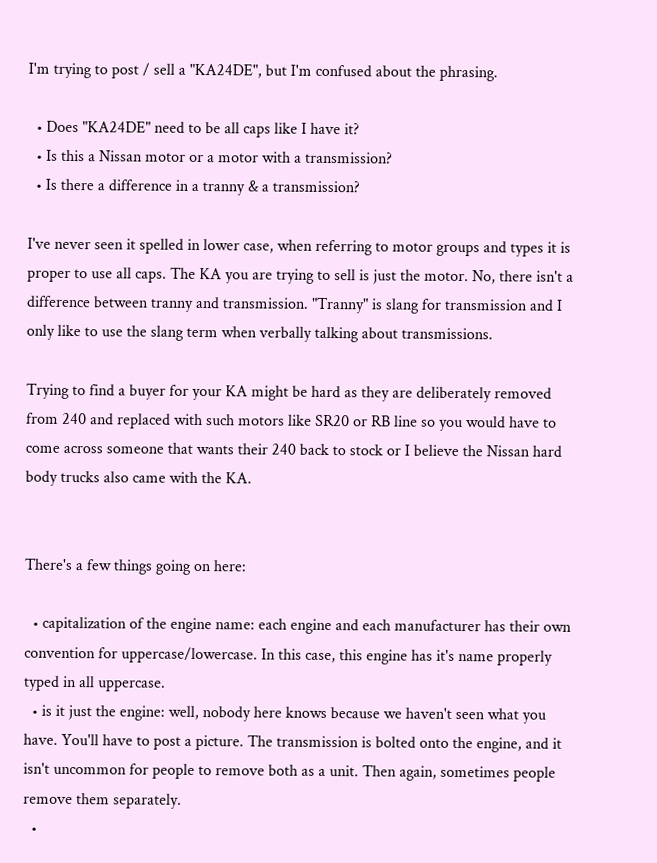I'm trying to post / sell a "KA24DE", but I'm confused about the phrasing.

  • Does "KA24DE" need to be all caps like I have it?
  • Is this a Nissan motor or a motor with a transmission?
  • Is there a difference in a tranny & a transmission?

I've never seen it spelled in lower case, when referring to motor groups and types it is proper to use all caps. The KA you are trying to sell is just the motor. No, there isn't a difference between tranny and transmission. "Tranny" is slang for transmission and I only like to use the slang term when verbally talking about transmissions.

Trying to find a buyer for your KA might be hard as they are deliberately removed from 240 and replaced with such motors like SR20 or RB line so you would have to come across someone that wants their 240 back to stock or I believe the Nissan hard body trucks also came with the KA.


There's a few things going on here:

  • capitalization of the engine name: each engine and each manufacturer has their own convention for uppercase/lowercase. In this case, this engine has it's name properly typed in all uppercase.
  • is it just the engine: well, nobody here knows because we haven't seen what you have. You'll have to post a picture. The transmission is bolted onto the engine, and it isn't uncommon for people to remove both as a unit. Then again, sometimes people remove them separately.
  •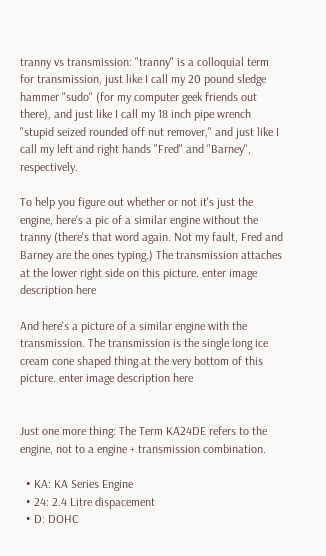tranny vs transmission: "tranny" is a colloquial term for transmission, just like I call my 20 pound sledge hammer "sudo" (for my computer geek friends out there), and just like I call my 18 inch pipe wrench "stupid seized rounded off nut remover," and just like I call my left and right hands "Fred" and "Barney", respectively.

To help you figure out whether or not it's just the engine, here's a pic of a similar engine without the tranny (there's that word again. Not my fault, Fred and Barney are the ones typing.) The transmission attaches at the lower right side on this picture. enter image description here

And here's a picture of a similar engine with the transmission. The transmission is the single long ice cream cone shaped thing at the very bottom of this picture. enter image description here


Just one more thing: The Term KA24DE refers to the engine, not to a engine + transmission combination.

  • KA: KA Series Engine
  • 24: 2.4 Litre dispacement
  • D: DOHC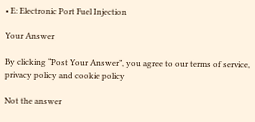• E: Electronic Port Fuel Injection

Your Answer

By clicking “Post Your Answer”, you agree to our terms of service, privacy policy and cookie policy

Not the answer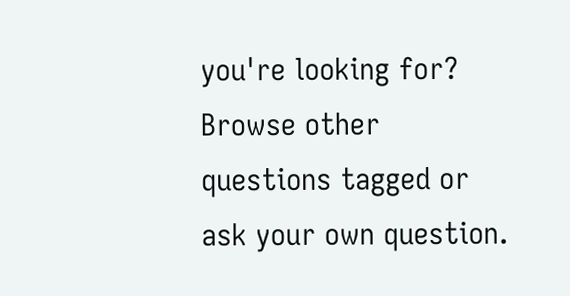you're looking for? Browse other questions tagged or ask your own question.